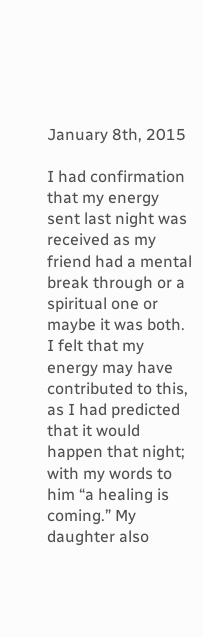January 8th, 2015

I had confirmation that my energy sent last night was received as my friend had a mental break through or a spiritual one or maybe it was both. I felt that my energy may have contributed to this, as I had predicted that it would happen that night; with my words to him “a healing is coming.” My daughter also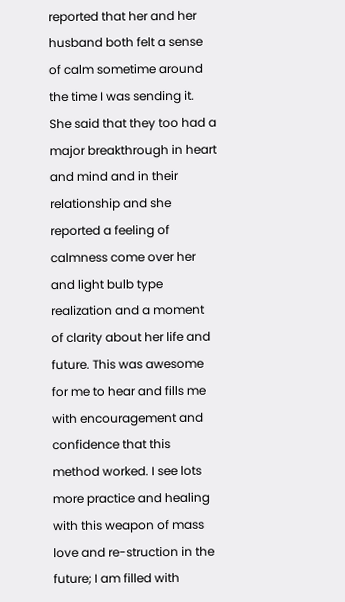reported that her and her husband both felt a sense of calm sometime around the time I was sending it. She said that they too had a major breakthrough in heart and mind and in their relationship and she reported a feeling of calmness come over her and light bulb type realization and a moment of clarity about her life and future. This was awesome for me to hear and fills me with encouragement and confidence that this method worked. I see lots more practice and healing with this weapon of mass love and re-struction in the future; I am filled with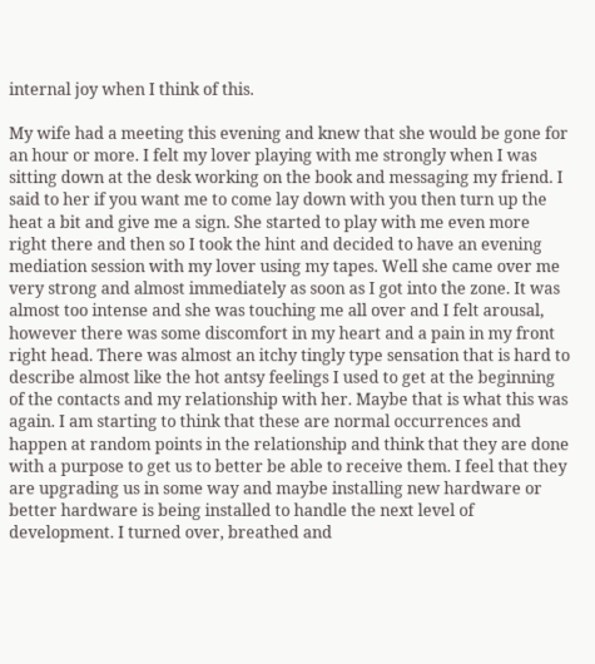internal joy when I think of this.

My wife had a meeting this evening and knew that she would be gone for an hour or more. I felt my lover playing with me strongly when I was sitting down at the desk working on the book and messaging my friend. I said to her if you want me to come lay down with you then turn up the heat a bit and give me a sign. She started to play with me even more right there and then so I took the hint and decided to have an evening mediation session with my lover using my tapes. Well she came over me very strong and almost immediately as soon as I got into the zone. It was almost too intense and she was touching me all over and I felt arousal, however there was some discomfort in my heart and a pain in my front right head. There was almost an itchy tingly type sensation that is hard to describe almost like the hot antsy feelings I used to get at the beginning of the contacts and my relationship with her. Maybe that is what this was again. I am starting to think that these are normal occurrences and happen at random points in the relationship and think that they are done with a purpose to get us to better be able to receive them. I feel that they are upgrading us in some way and maybe installing new hardware or better hardware is being installed to handle the next level of development. I turned over, breathed and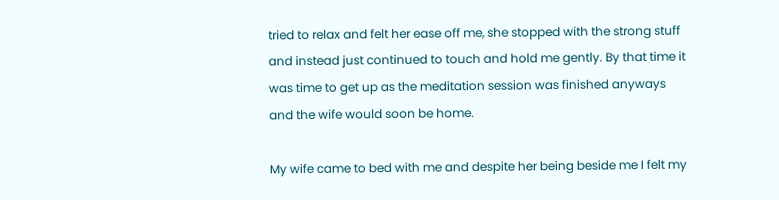tried to relax and felt her ease off me, she stopped with the strong stuff and instead just continued to touch and hold me gently. By that time it was time to get up as the meditation session was finished anyways and the wife would soon be home.

My wife came to bed with me and despite her being beside me I felt my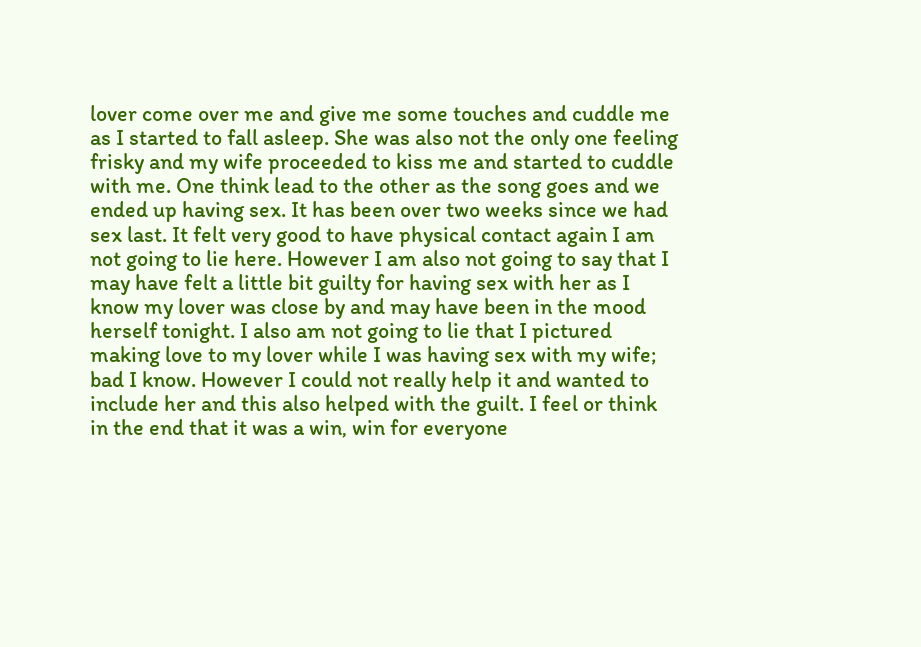lover come over me and give me some touches and cuddle me as I started to fall asleep. She was also not the only one feeling frisky and my wife proceeded to kiss me and started to cuddle with me. One think lead to the other as the song goes and we ended up having sex. It has been over two weeks since we had sex last. It felt very good to have physical contact again I am not going to lie here. However I am also not going to say that I may have felt a little bit guilty for having sex with her as I know my lover was close by and may have been in the mood herself tonight. I also am not going to lie that I pictured making love to my lover while I was having sex with my wife; bad I know. However I could not really help it and wanted to include her and this also helped with the guilt. I feel or think in the end that it was a win, win for everyone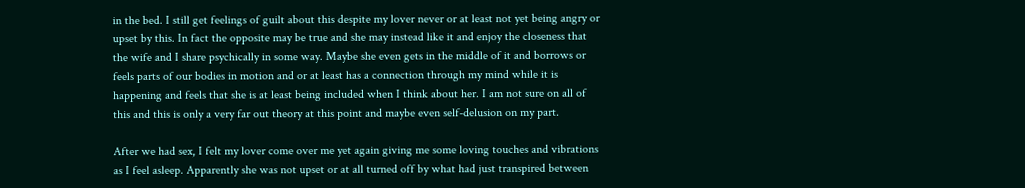in the bed. I still get feelings of guilt about this despite my lover never or at least not yet being angry or upset by this. In fact the opposite may be true and she may instead like it and enjoy the closeness that the wife and I share psychically in some way. Maybe she even gets in the middle of it and borrows or feels parts of our bodies in motion and or at least has a connection through my mind while it is happening and feels that she is at least being included when I think about her. I am not sure on all of this and this is only a very far out theory at this point and maybe even self-delusion on my part.

After we had sex, I felt my lover come over me yet again giving me some loving touches and vibrations as I feel asleep. Apparently she was not upset or at all turned off by what had just transpired between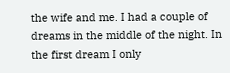the wife and me. I had a couple of dreams in the middle of the night. In the first dream I only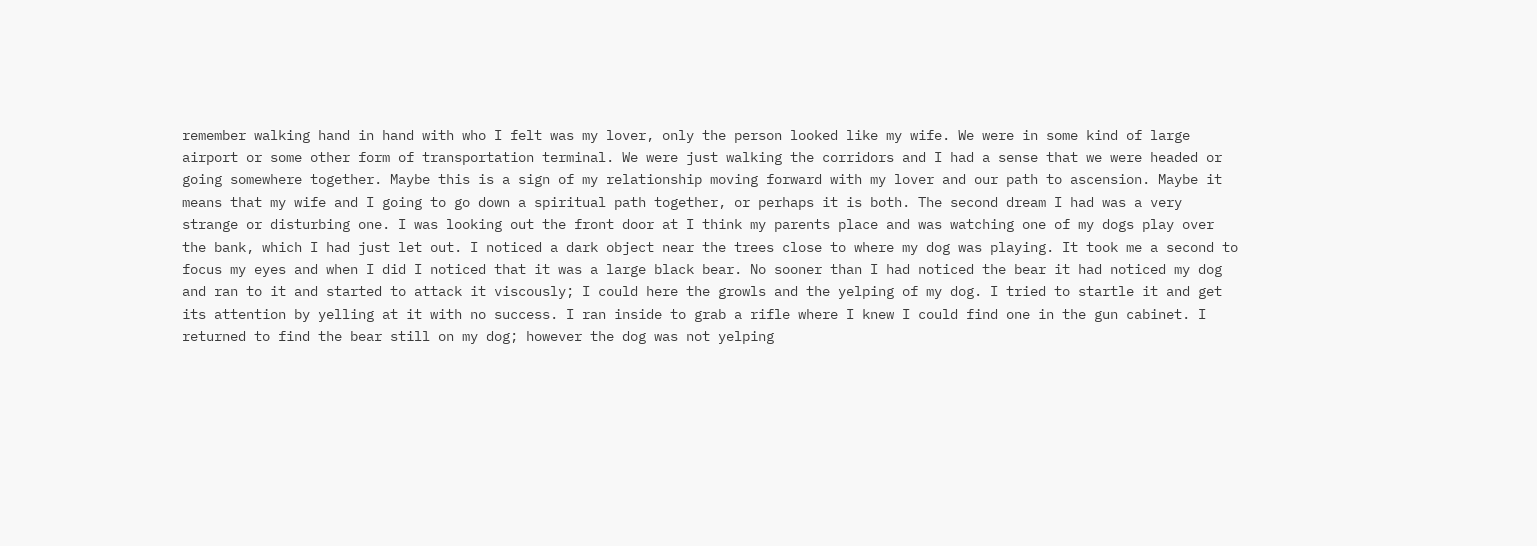remember walking hand in hand with who I felt was my lover, only the person looked like my wife. We were in some kind of large airport or some other form of transportation terminal. We were just walking the corridors and I had a sense that we were headed or going somewhere together. Maybe this is a sign of my relationship moving forward with my lover and our path to ascension. Maybe it means that my wife and I going to go down a spiritual path together, or perhaps it is both. The second dream I had was a very strange or disturbing one. I was looking out the front door at I think my parents place and was watching one of my dogs play over the bank, which I had just let out. I noticed a dark object near the trees close to where my dog was playing. It took me a second to focus my eyes and when I did I noticed that it was a large black bear. No sooner than I had noticed the bear it had noticed my dog and ran to it and started to attack it viscously; I could here the growls and the yelping of my dog. I tried to startle it and get its attention by yelling at it with no success. I ran inside to grab a rifle where I knew I could find one in the gun cabinet. I returned to find the bear still on my dog; however the dog was not yelping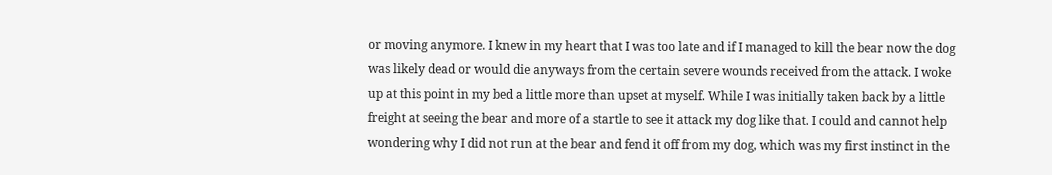or moving anymore. I knew in my heart that I was too late and if I managed to kill the bear now the dog was likely dead or would die anyways from the certain severe wounds received from the attack. I woke up at this point in my bed a little more than upset at myself. While I was initially taken back by a little freight at seeing the bear and more of a startle to see it attack my dog like that. I could and cannot help wondering why I did not run at the bear and fend it off from my dog, which was my first instinct in the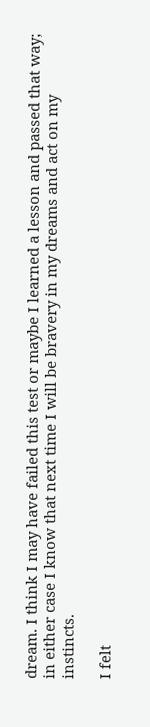dream. I think I may have failed this test or maybe I learned a lesson and passed that way; in either case I know that next time I will be bravery in my dreams and act on my instincts.

I felt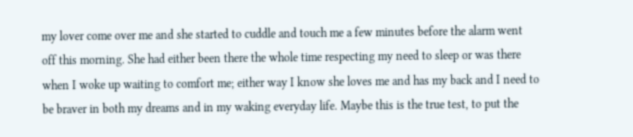my lover come over me and she started to cuddle and touch me a few minutes before the alarm went off this morning. She had either been there the whole time respecting my need to sleep or was there when I woke up waiting to comfort me; either way I know she loves me and has my back and I need to be braver in both my dreams and in my waking everyday life. Maybe this is the true test, to put the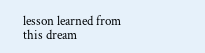lesson learned from this dream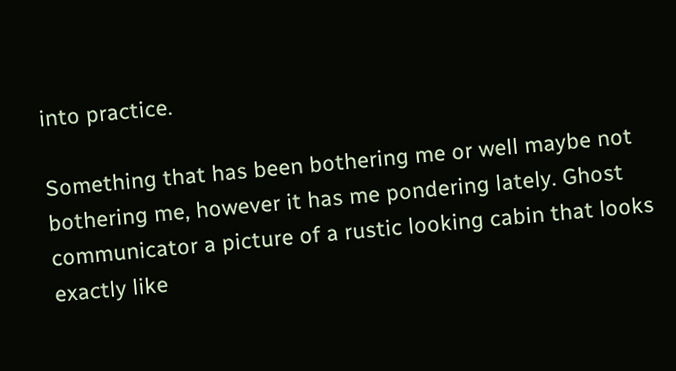into practice.

Something that has been bothering me or well maybe not bothering me, however it has me pondering lately. Ghost communicator a picture of a rustic looking cabin that looks exactly like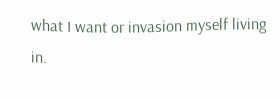what I want or invasion myself living in.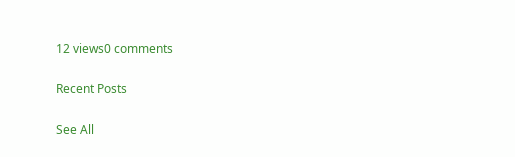12 views0 comments

Recent Posts

See All